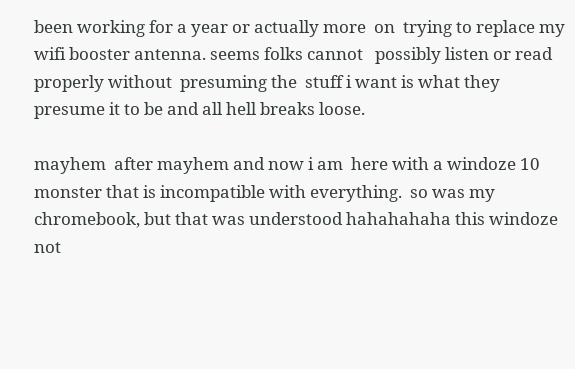been working for a year or actually more  on  trying to replace my  wifi booster antenna. seems folks cannot   possibly listen or read properly without  presuming the  stuff i want is what they presume it to be and all hell breaks loose.

mayhem  after mayhem and now i am  here with a windoze 10 monster that is incompatible with everything.  so was my  chromebook, but that was understood hahahahaha this windoze not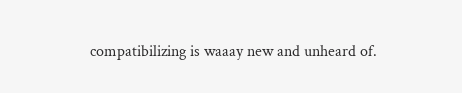compatibilizing is waaay new and unheard of.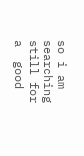so i am  searching still for a  good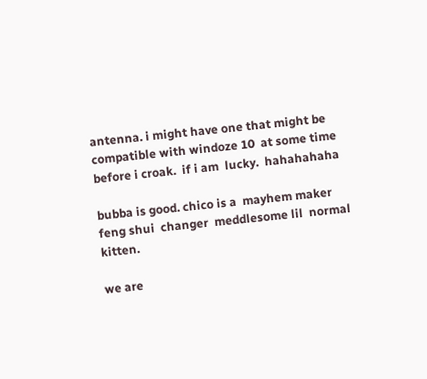antenna. i might have one that might be compatible with windoze 10  at some time before i croak.  if i am  lucky.  hahahahaha

bubba is good. chico is a  mayhem maker feng shui  changer  meddlesome lil  normal   kitten.

we are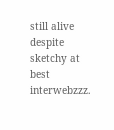still alive despite  sketchy at best interwebzzz.